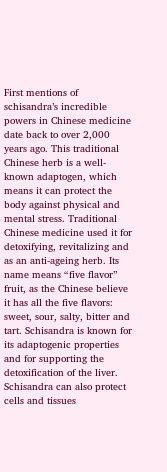First mentions of schisandra’s incredible powers in Chinese medicine date back to over 2,000 years ago. This traditional Chinese herb is a well-known adaptogen, which means it can protect the body against physical and mental stress. Traditional Chinese medicine used it for detoxifying, revitalizing and as an anti-ageing herb. Its name means “five flavor” fruit, as the Chinese believe it has all the five flavors: sweet, sour, salty, bitter and tart. Schisandra is known for its adaptogenic properties and for supporting the detoxification of the liver. Schisandra can also protect cells and tissues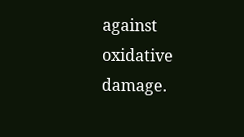against oxidative damage.